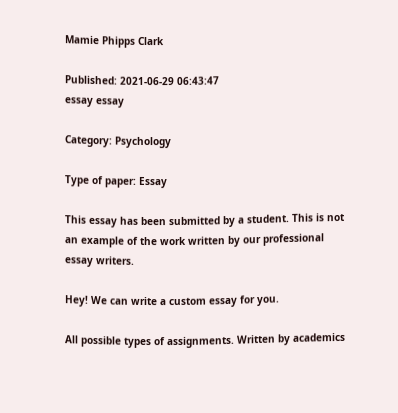Mamie Phipps Clark

Published: 2021-06-29 06:43:47
essay essay

Category: Psychology

Type of paper: Essay

This essay has been submitted by a student. This is not an example of the work written by our professional essay writers.

Hey! We can write a custom essay for you.

All possible types of assignments. Written by academics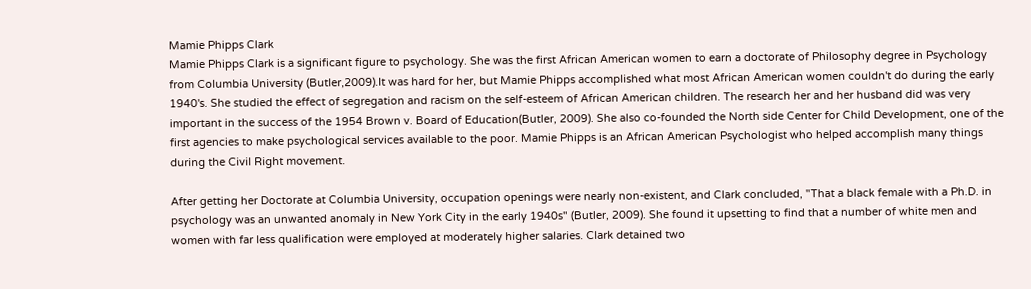Mamie Phipps Clark
Mamie Phipps Clark is a significant figure to psychology. She was the first African American women to earn a doctorate of Philosophy degree in Psychology from Columbia University (Butler,2009).It was hard for her, but Mamie Phipps accomplished what most African American women couldn't do during the early 1940's. She studied the effect of segregation and racism on the self-esteem of African American children. The research her and her husband did was very important in the success of the 1954 Brown v. Board of Education(Butler, 2009). She also co-founded the North side Center for Child Development, one of the first agencies to make psychological services available to the poor. Mamie Phipps is an African American Psychologist who helped accomplish many things during the Civil Right movement.

After getting her Doctorate at Columbia University, occupation openings were nearly non-existent, and Clark concluded, "That a black female with a Ph.D. in psychology was an unwanted anomaly in New York City in the early 1940s" (Butler, 2009). She found it upsetting to find that a number of white men and women with far less qualification were employed at moderately higher salaries. Clark detained two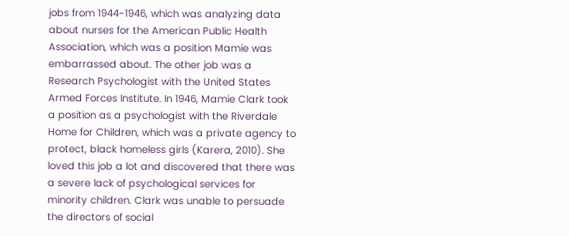jobs from 1944-1946, which was analyzing data about nurses for the American Public Health Association, which was a position Mamie was embarrassed about. The other job was a Research Psychologist with the United States Armed Forces Institute. In 1946, Mamie Clark took a position as a psychologist with the Riverdale Home for Children, which was a private agency to protect, black homeless girls (Karera, 2010). She loved this job a lot and discovered that there was a severe lack of psychological services for minority children. Clark was unable to persuade the directors of social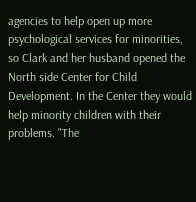agencies to help open up more psychological services for minorities, so Clark and her husband opened the North side Center for Child Development. In the Center they would help minority children with their problems. "The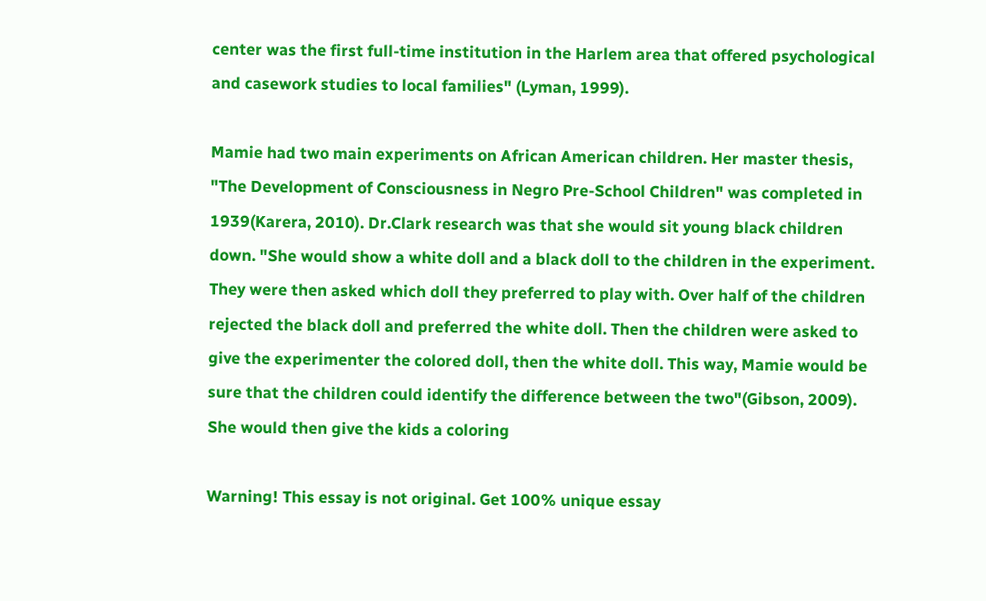center was the first full-time institution in the Harlem area that offered psychological and casework studies to local families" (Lyman, 1999).

Mamie had two main experiments on African American children. Her master thesis, "The Development of Consciousness in Negro Pre-School Children" was completed in 1939(Karera, 2010). Dr.Clark research was that she would sit young black children down. "She would show a white doll and a black doll to the children in the experiment. They were then asked which doll they preferred to play with. Over half of the children rejected the black doll and preferred the white doll. Then the children were asked to give the experimenter the colored doll, then the white doll. This way, Mamie would be sure that the children could identify the difference between the two"(Gibson, 2009). She would then give the kids a coloring

Warning! This essay is not original. Get 100% unique essay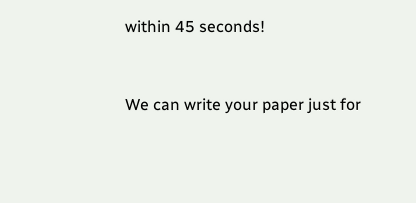within 45 seconds!


We can write your paper just for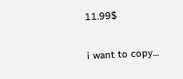11.99$

i want to copy...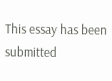This essay has been submitted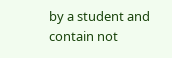by a student and contain not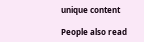unique content

People also read